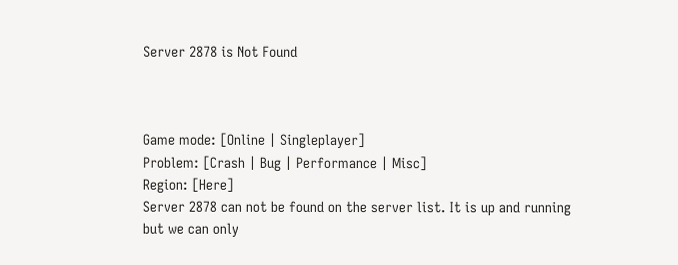Server 2878 is Not Found



Game mode: [Online | Singleplayer]
Problem: [Crash | Bug | Performance | Misc]
Region: [Here]
Server 2878 can not be found on the server list. It is up and running but we can only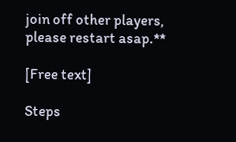join off other players, please restart asap.**

[Free text]

Steps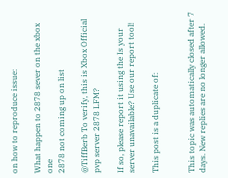on how to reproduce issue:

What happen to 2878 sever on the xbox one
2878 not coming up on list

@TiffBerb To verify, this is Xbox Official pvp server 2878 LFM?

If so, please report it using the Is your server unavailable? Use our report tool!

This post is a duplicate of:


This topic was automatically closed after 7 days. New replies are no longer allowed.